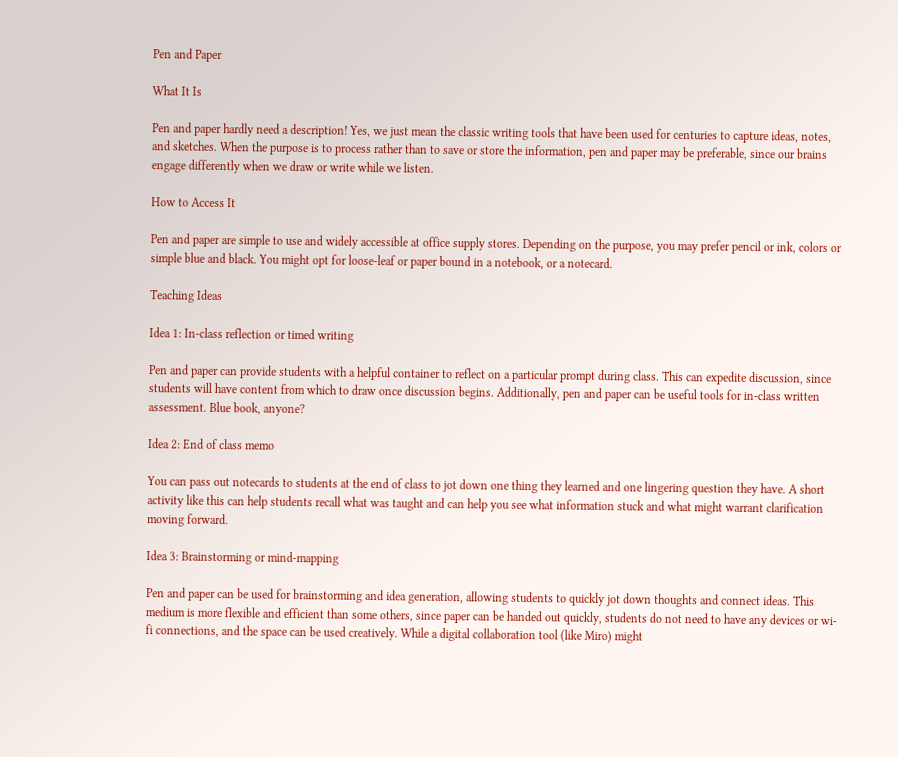Pen and Paper

What It Is

Pen and paper hardly need a description! Yes, we just mean the classic writing tools that have been used for centuries to capture ideas, notes, and sketches. When the purpose is to process rather than to save or store the information, pen and paper may be preferable, since our brains engage differently when we draw or write while we listen.

How to Access It

Pen and paper are simple to use and widely accessible at office supply stores. Depending on the purpose, you may prefer pencil or ink, colors or simple blue and black. You might opt for loose-leaf or paper bound in a notebook, or a notecard.

Teaching Ideas

Idea 1: In-class reflection or timed writing

Pen and paper can provide students with a helpful container to reflect on a particular prompt during class. This can expedite discussion, since students will have content from which to draw once discussion begins. Additionally, pen and paper can be useful tools for in-class written assessment. Blue book, anyone?

Idea 2: End of class memo

You can pass out notecards to students at the end of class to jot down one thing they learned and one lingering question they have. A short activity like this can help students recall what was taught and can help you see what information stuck and what might warrant clarification moving forward.

Idea 3: Brainstorming or mind-mapping

Pen and paper can be used for brainstorming and idea generation, allowing students to quickly jot down thoughts and connect ideas. This medium is more flexible and efficient than some others, since paper can be handed out quickly, students do not need to have any devices or wi-fi connections, and the space can be used creatively. While a digital collaboration tool (like Miro) might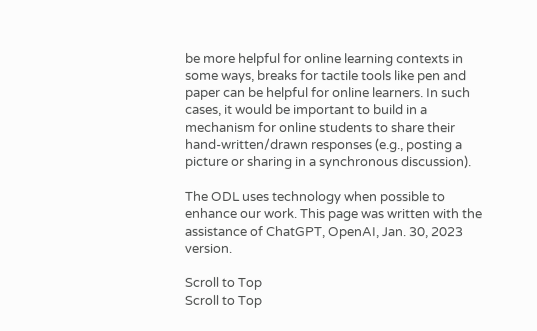be more helpful for online learning contexts in some ways, breaks for tactile tools like pen and paper can be helpful for online learners. In such cases, it would be important to build in a mechanism for online students to share their hand-written/drawn responses (e.g., posting a picture or sharing in a synchronous discussion).

The ODL uses technology when possible to enhance our work. This page was written with the assistance of ChatGPT, OpenAI, Jan. 30, 2023 version.

Scroll to Top
Scroll to Top